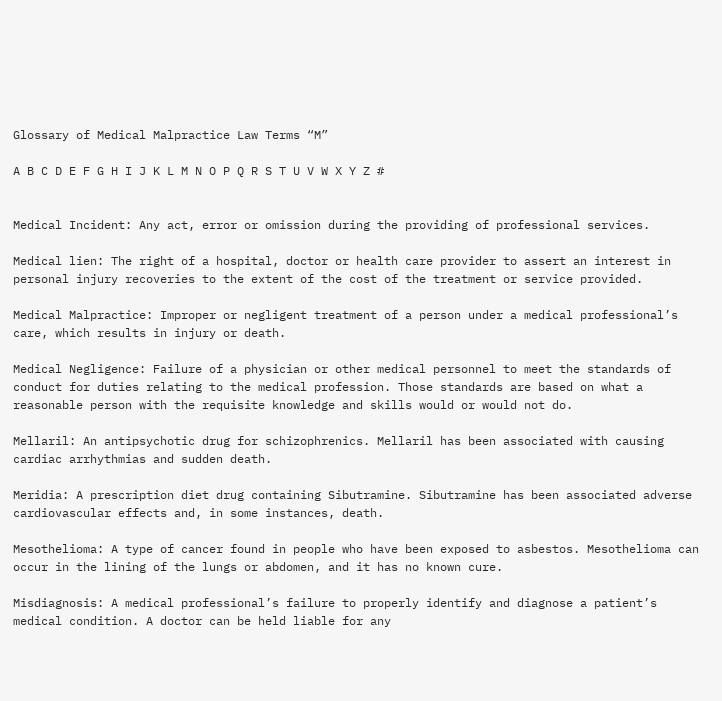Glossary of Medical Malpractice Law Terms “M”

A B C D E F G H I J K L M N O P Q R S T U V W X Y Z #


Medical Incident: Any act, error or omission during the providing of professional services.

Medical lien: The right of a hospital, doctor or health care provider to assert an interest in personal injury recoveries to the extent of the cost of the treatment or service provided.

Medical Malpractice: Improper or negligent treatment of a person under a medical professional’s care, which results in injury or death.

Medical Negligence: Failure of a physician or other medical personnel to meet the standards of conduct for duties relating to the medical profession. Those standards are based on what a reasonable person with the requisite knowledge and skills would or would not do.

Mellaril: An antipsychotic drug for schizophrenics. Mellaril has been associated with causing cardiac arrhythmias and sudden death.

Meridia: A prescription diet drug containing Sibutramine. Sibutramine has been associated adverse cardiovascular effects and, in some instances, death.

Mesothelioma: A type of cancer found in people who have been exposed to asbestos. Mesothelioma can occur in the lining of the lungs or abdomen, and it has no known cure.

Misdiagnosis: A medical professional’s failure to properly identify and diagnose a patient’s medical condition. A doctor can be held liable for any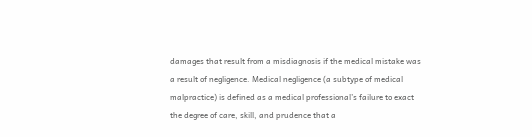damages that result from a misdiagnosis if the medical mistake was a result of negligence. Medical negligence (a subtype of medical malpractice) is defined as a medical professional’s failure to exact the degree of care, skill, and prudence that a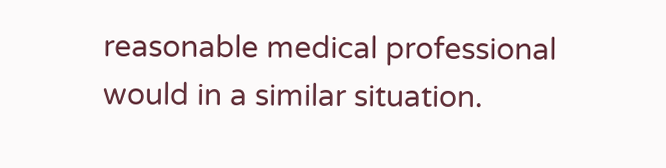reasonable medical professional would in a similar situation.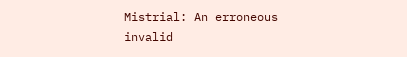Mistrial: An erroneous invalid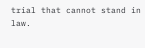trial that cannot stand in law.